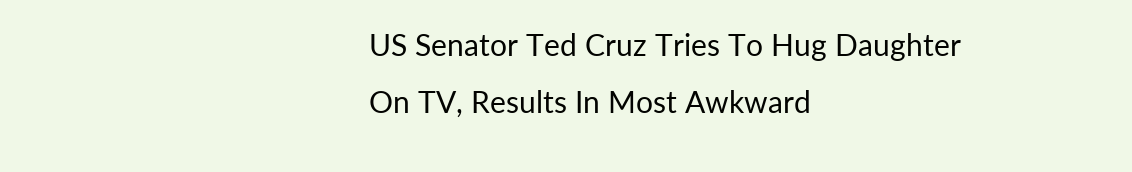US Senator Ted Cruz Tries To Hug Daughter On TV, Results In Most Awkward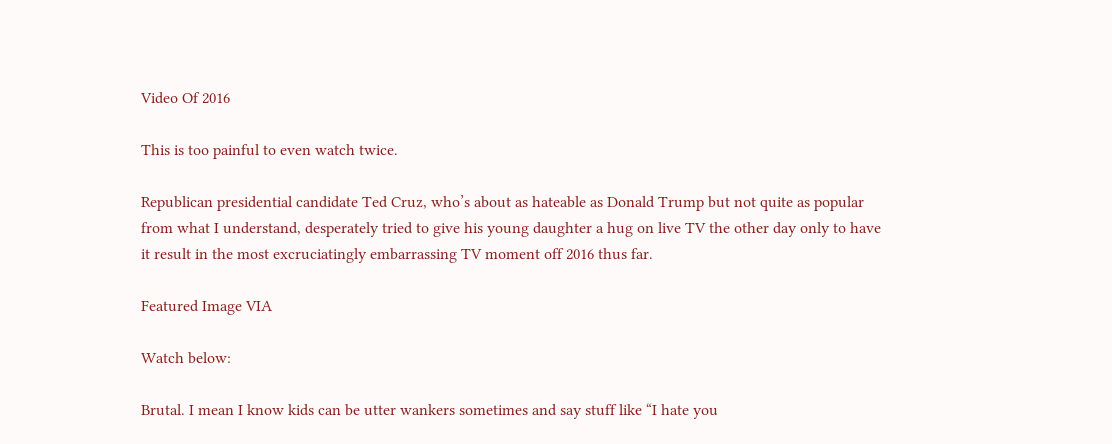Video Of 2016

This is too painful to even watch twice.

Republican presidential candidate Ted Cruz, who’s about as hateable as Donald Trump but not quite as popular from what I understand, desperately tried to give his young daughter a hug on live TV the other day only to have it result in the most excruciatingly embarrassing TV moment off 2016 thus far.

Featured Image VIA

Watch below:

Brutal. I mean I know kids can be utter wankers sometimes and say stuff like “I hate you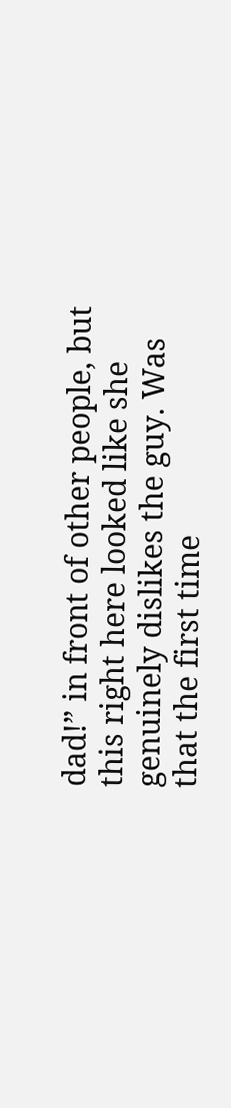dad!” in front of other people, but this right here looked like she genuinely dislikes the guy. Was that the first time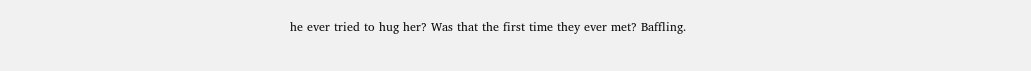he ever tried to hug her? Was that the first time they ever met? Baffling.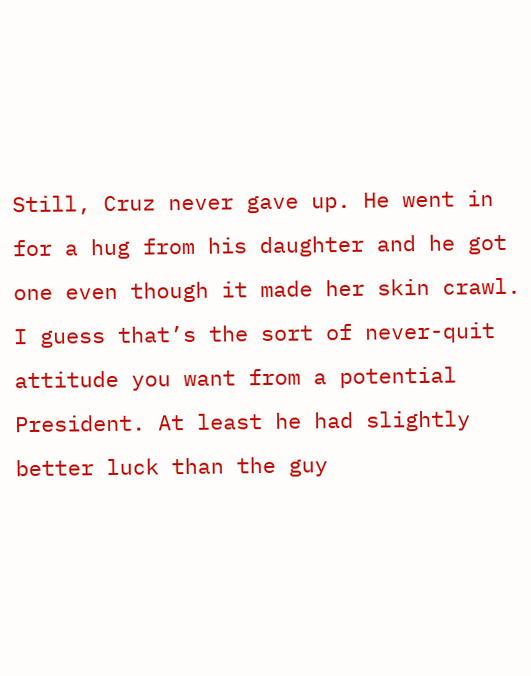Still, Cruz never gave up. He went in for a hug from his daughter and he got one even though it made her skin crawl. I guess that’s the sort of never-quit attitude you want from a potential President. At least he had slightly better luck than the guy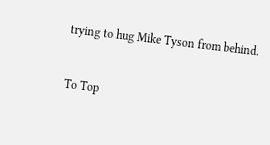trying to hug Mike Tyson from behind.


To Top